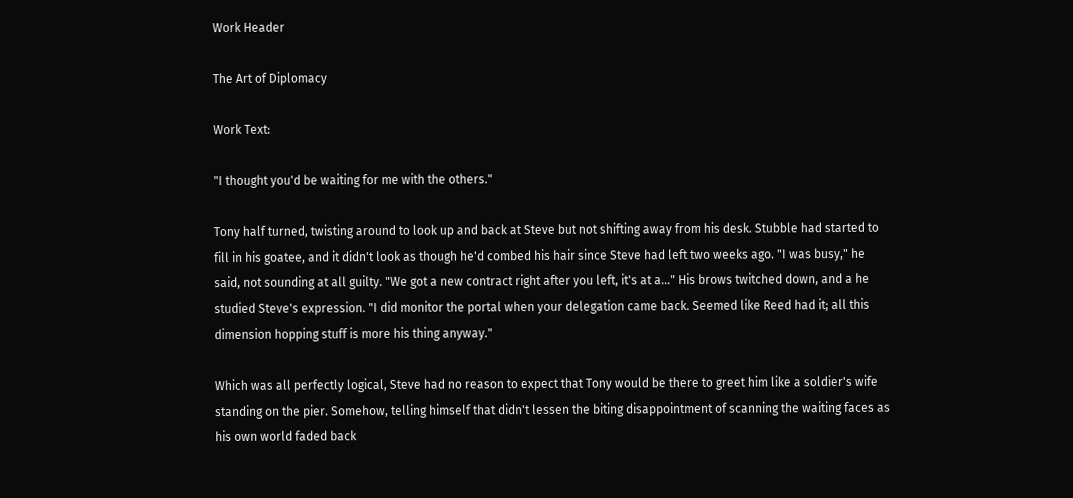Work Header

The Art of Diplomacy

Work Text:

"I thought you'd be waiting for me with the others."

Tony half turned, twisting around to look up and back at Steve but not shifting away from his desk. Stubble had started to fill in his goatee, and it didn't look as though he'd combed his hair since Steve had left two weeks ago. "I was busy," he said, not sounding at all guilty. "We got a new contract right after you left, it's at a..." His brows twitched down, and a he studied Steve's expression. "I did monitor the portal when your delegation came back. Seemed like Reed had it; all this dimension hopping stuff is more his thing anyway."

Which was all perfectly logical, Steve had no reason to expect that Tony would be there to greet him like a soldier's wife standing on the pier. Somehow, telling himself that didn't lessen the biting disappointment of scanning the waiting faces as his own world faded back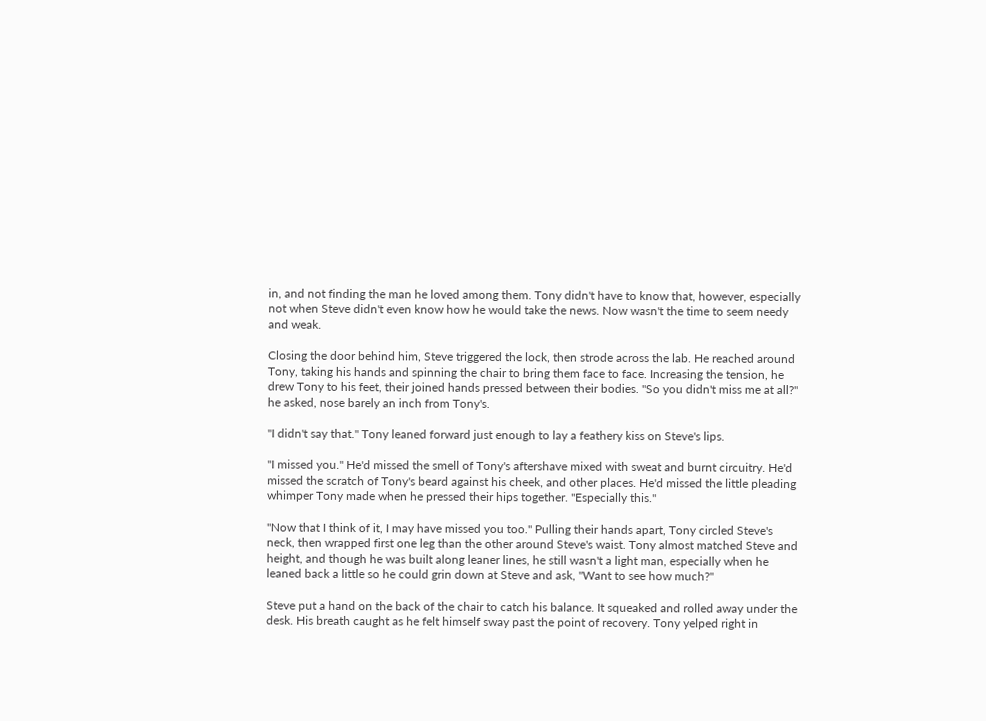in, and not finding the man he loved among them. Tony didn't have to know that, however, especially not when Steve didn't even know how he would take the news. Now wasn't the time to seem needy and weak.

Closing the door behind him, Steve triggered the lock, then strode across the lab. He reached around Tony, taking his hands and spinning the chair to bring them face to face. Increasing the tension, he drew Tony to his feet, their joined hands pressed between their bodies. "So you didn't miss me at all?" he asked, nose barely an inch from Tony's.

"I didn't say that." Tony leaned forward just enough to lay a feathery kiss on Steve's lips.

"I missed you." He'd missed the smell of Tony's aftershave mixed with sweat and burnt circuitry. He'd missed the scratch of Tony's beard against his cheek, and other places. He'd missed the little pleading whimper Tony made when he pressed their hips together. "Especially this."

"Now that I think of it, I may have missed you too." Pulling their hands apart, Tony circled Steve's neck, then wrapped first one leg than the other around Steve's waist. Tony almost matched Steve and height, and though he was built along leaner lines, he still wasn't a light man, especially when he leaned back a little so he could grin down at Steve and ask, "Want to see how much?"

Steve put a hand on the back of the chair to catch his balance. It squeaked and rolled away under the desk. His breath caught as he felt himself sway past the point of recovery. Tony yelped right in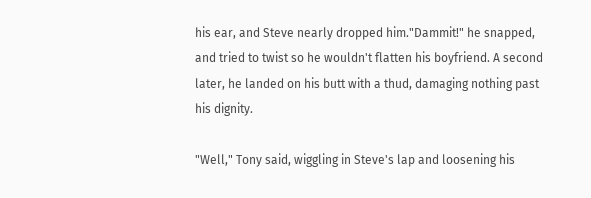his ear, and Steve nearly dropped him."Dammit!" he snapped, and tried to twist so he wouldn't flatten his boyfriend. A second later, he landed on his butt with a thud, damaging nothing past his dignity.

"Well," Tony said, wiggling in Steve's lap and loosening his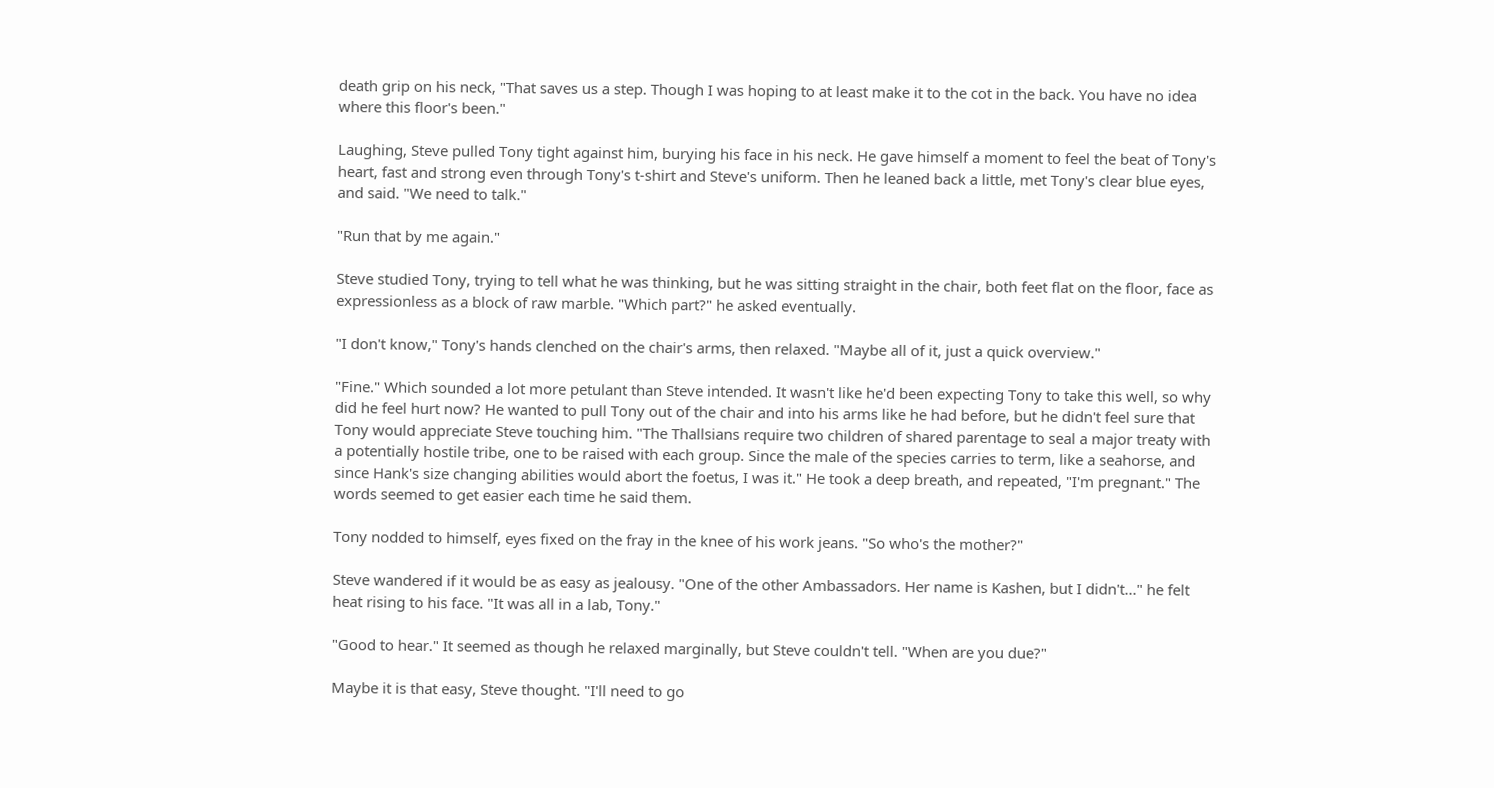death grip on his neck, "That saves us a step. Though I was hoping to at least make it to the cot in the back. You have no idea where this floor's been."

Laughing, Steve pulled Tony tight against him, burying his face in his neck. He gave himself a moment to feel the beat of Tony's heart, fast and strong even through Tony's t-shirt and Steve's uniform. Then he leaned back a little, met Tony's clear blue eyes, and said. "We need to talk."

"Run that by me again."

Steve studied Tony, trying to tell what he was thinking, but he was sitting straight in the chair, both feet flat on the floor, face as expressionless as a block of raw marble. "Which part?" he asked eventually.

"I don't know," Tony's hands clenched on the chair's arms, then relaxed. "Maybe all of it, just a quick overview."

"Fine." Which sounded a lot more petulant than Steve intended. It wasn't like he'd been expecting Tony to take this well, so why did he feel hurt now? He wanted to pull Tony out of the chair and into his arms like he had before, but he didn't feel sure that Tony would appreciate Steve touching him. "The Thallsians require two children of shared parentage to seal a major treaty with a potentially hostile tribe, one to be raised with each group. Since the male of the species carries to term, like a seahorse, and since Hank's size changing abilities would abort the foetus, I was it." He took a deep breath, and repeated, "I'm pregnant." The words seemed to get easier each time he said them.

Tony nodded to himself, eyes fixed on the fray in the knee of his work jeans. "So who's the mother?"

Steve wandered if it would be as easy as jealousy. "One of the other Ambassadors. Her name is Kashen, but I didn't..." he felt heat rising to his face. "It was all in a lab, Tony."

"Good to hear." It seemed as though he relaxed marginally, but Steve couldn't tell. "When are you due?"

Maybe it is that easy, Steve thought. "I'll need to go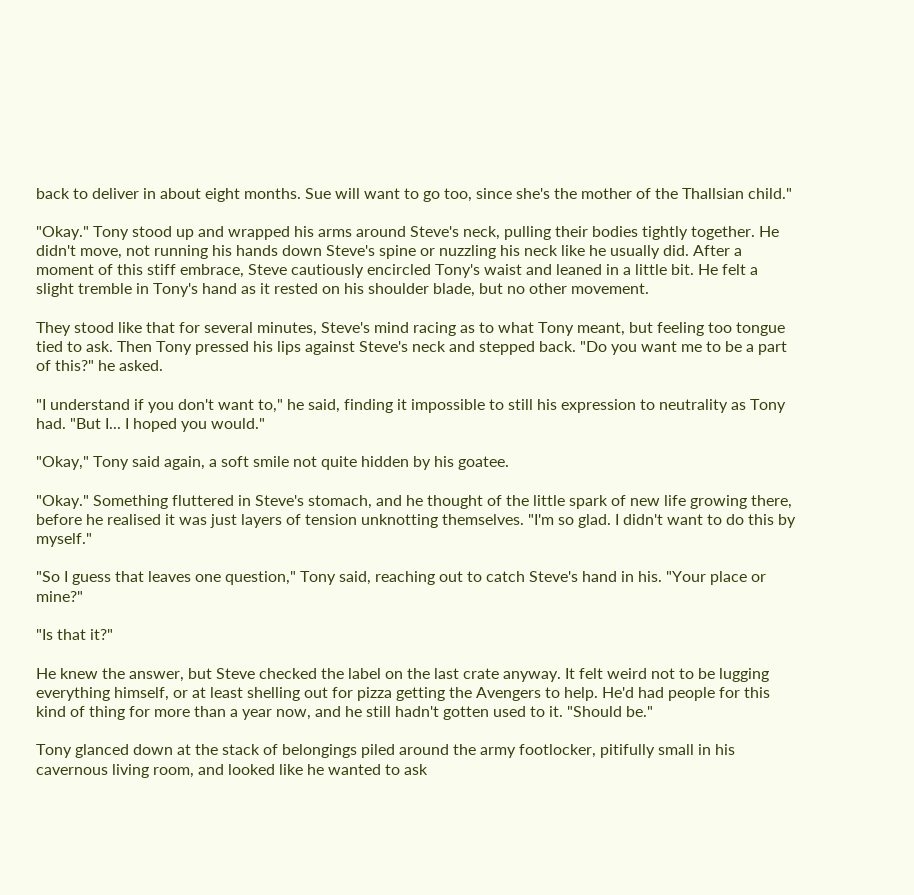back to deliver in about eight months. Sue will want to go too, since she's the mother of the Thallsian child."

"Okay." Tony stood up and wrapped his arms around Steve's neck, pulling their bodies tightly together. He didn't move, not running his hands down Steve's spine or nuzzling his neck like he usually did. After a moment of this stiff embrace, Steve cautiously encircled Tony's waist and leaned in a little bit. He felt a slight tremble in Tony's hand as it rested on his shoulder blade, but no other movement.

They stood like that for several minutes, Steve's mind racing as to what Tony meant, but feeling too tongue tied to ask. Then Tony pressed his lips against Steve's neck and stepped back. "Do you want me to be a part of this?" he asked.

"I understand if you don't want to," he said, finding it impossible to still his expression to neutrality as Tony had. "But I... I hoped you would."

"Okay," Tony said again, a soft smile not quite hidden by his goatee.

"Okay." Something fluttered in Steve's stomach, and he thought of the little spark of new life growing there, before he realised it was just layers of tension unknotting themselves. "I'm so glad. I didn't want to do this by myself."

"So I guess that leaves one question," Tony said, reaching out to catch Steve's hand in his. "Your place or mine?"

"Is that it?"

He knew the answer, but Steve checked the label on the last crate anyway. It felt weird not to be lugging everything himself, or at least shelling out for pizza getting the Avengers to help. He'd had people for this kind of thing for more than a year now, and he still hadn't gotten used to it. "Should be."

Tony glanced down at the stack of belongings piled around the army footlocker, pitifully small in his cavernous living room, and looked like he wanted to ask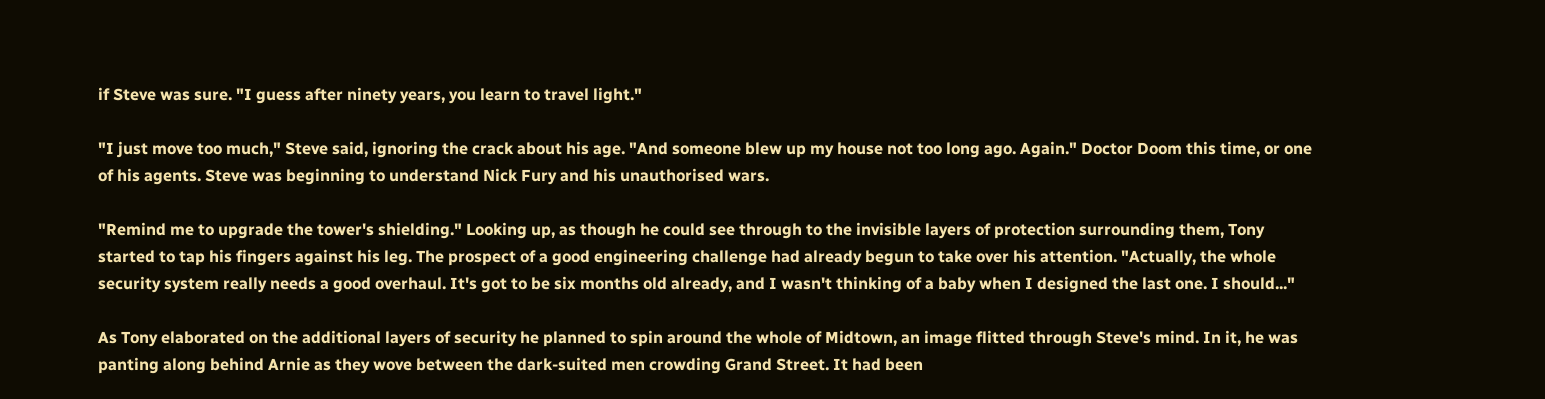if Steve was sure. "I guess after ninety years, you learn to travel light."

"I just move too much," Steve said, ignoring the crack about his age. "And someone blew up my house not too long ago. Again." Doctor Doom this time, or one of his agents. Steve was beginning to understand Nick Fury and his unauthorised wars.

"Remind me to upgrade the tower's shielding." Looking up, as though he could see through to the invisible layers of protection surrounding them, Tony started to tap his fingers against his leg. The prospect of a good engineering challenge had already begun to take over his attention. "Actually, the whole security system really needs a good overhaul. It's got to be six months old already, and I wasn't thinking of a baby when I designed the last one. I should..."

As Tony elaborated on the additional layers of security he planned to spin around the whole of Midtown, an image flitted through Steve's mind. In it, he was panting along behind Arnie as they wove between the dark-suited men crowding Grand Street. It had been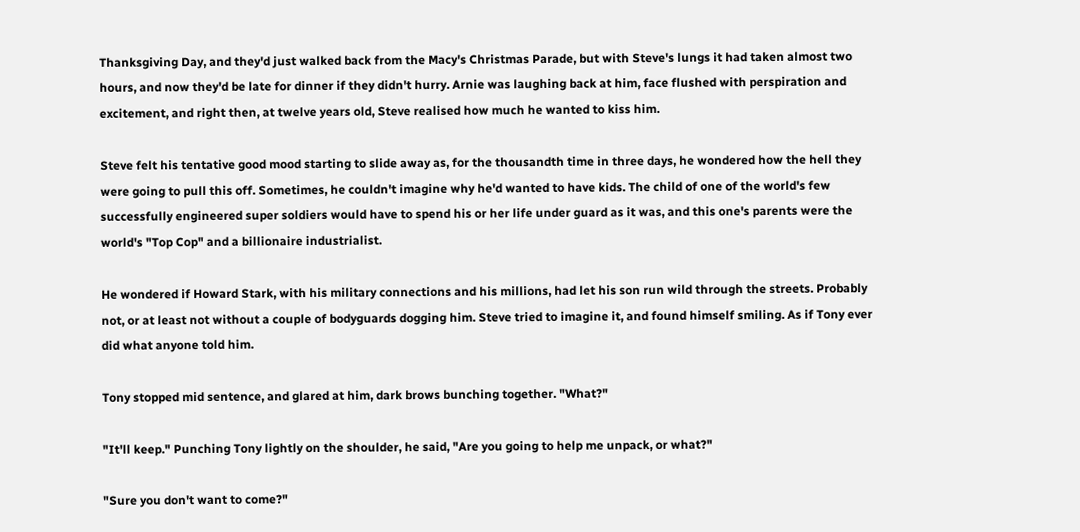Thanksgiving Day, and they'd just walked back from the Macy's Christmas Parade, but with Steve's lungs it had taken almost two hours, and now they'd be late for dinner if they didn't hurry. Arnie was laughing back at him, face flushed with perspiration and excitement, and right then, at twelve years old, Steve realised how much he wanted to kiss him.

Steve felt his tentative good mood starting to slide away as, for the thousandth time in three days, he wondered how the hell they were going to pull this off. Sometimes, he couldn't imagine why he'd wanted to have kids. The child of one of the world's few successfully engineered super soldiers would have to spend his or her life under guard as it was, and this one's parents were the world's "Top Cop" and a billionaire industrialist.

He wondered if Howard Stark, with his military connections and his millions, had let his son run wild through the streets. Probably not, or at least not without a couple of bodyguards dogging him. Steve tried to imagine it, and found himself smiling. As if Tony ever did what anyone told him.

Tony stopped mid sentence, and glared at him, dark brows bunching together. "What?"

"It'll keep." Punching Tony lightly on the shoulder, he said, "Are you going to help me unpack, or what?"

"Sure you don't want to come?"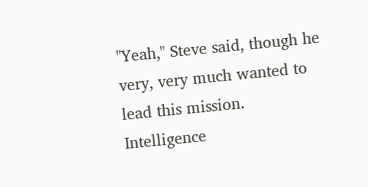"Yeah," Steve said, though he very, very much wanted to lead this mission. Intelligence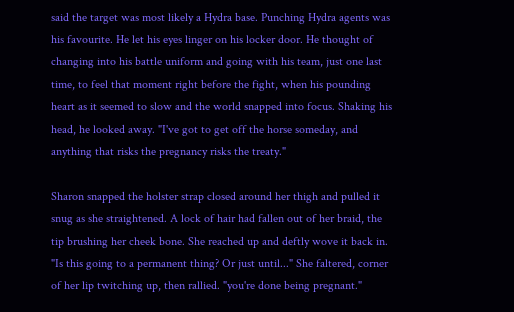said the target was most likely a Hydra base. Punching Hydra agents was his favourite. He let his eyes linger on his locker door. He thought of changing into his battle uniform and going with his team, just one last time, to feel that moment right before the fight, when his pounding heart as it seemed to slow and the world snapped into focus. Shaking his head, he looked away. "I've got to get off the horse someday, and anything that risks the pregnancy risks the treaty."

Sharon snapped the holster strap closed around her thigh and pulled it snug as she straightened. A lock of hair had fallen out of her braid, the tip brushing her cheek bone. She reached up and deftly wove it back in. "Is this going to a permanent thing? Or just until..." She faltered, corner of her lip twitching up, then rallied. "you're done being pregnant."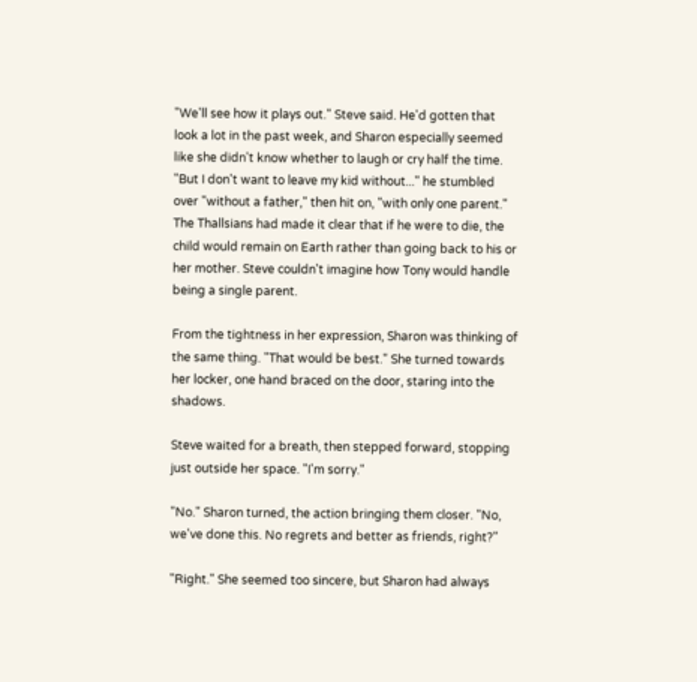"We'll see how it plays out." Steve said. He'd gotten that look a lot in the past week, and Sharon especially seemed like she didn't know whether to laugh or cry half the time. "But I don't want to leave my kid without..." he stumbled over "without a father," then hit on, "with only one parent." The Thallsians had made it clear that if he were to die, the child would remain on Earth rather than going back to his or her mother. Steve couldn't imagine how Tony would handle being a single parent.

From the tightness in her expression, Sharon was thinking of the same thing. "That would be best." She turned towards her locker, one hand braced on the door, staring into the shadows.

Steve waited for a breath, then stepped forward, stopping just outside her space. "I'm sorry."

"No." Sharon turned, the action bringing them closer. "No, we've done this. No regrets and better as friends, right?"

"Right." She seemed too sincere, but Sharon had always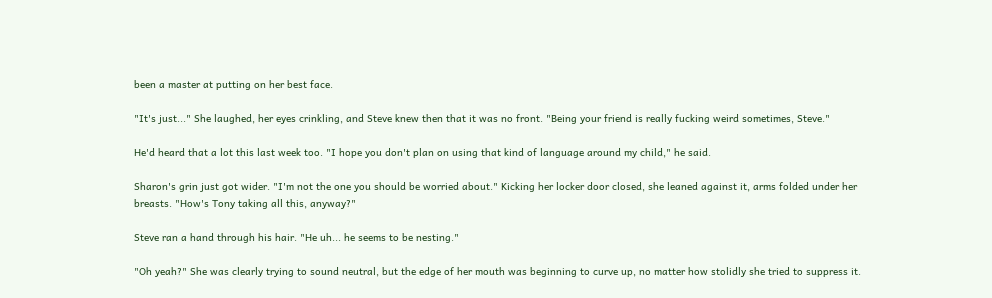been a master at putting on her best face.

"It's just..." She laughed, her eyes crinkling, and Steve knew then that it was no front. "Being your friend is really fucking weird sometimes, Steve."

He'd heard that a lot this last week too. "I hope you don't plan on using that kind of language around my child," he said.

Sharon's grin just got wider. "I'm not the one you should be worried about." Kicking her locker door closed, she leaned against it, arms folded under her breasts. "How's Tony taking all this, anyway?"

Steve ran a hand through his hair. "He uh... he seems to be nesting."

"Oh yeah?" She was clearly trying to sound neutral, but the edge of her mouth was beginning to curve up, no matter how stolidly she tried to suppress it.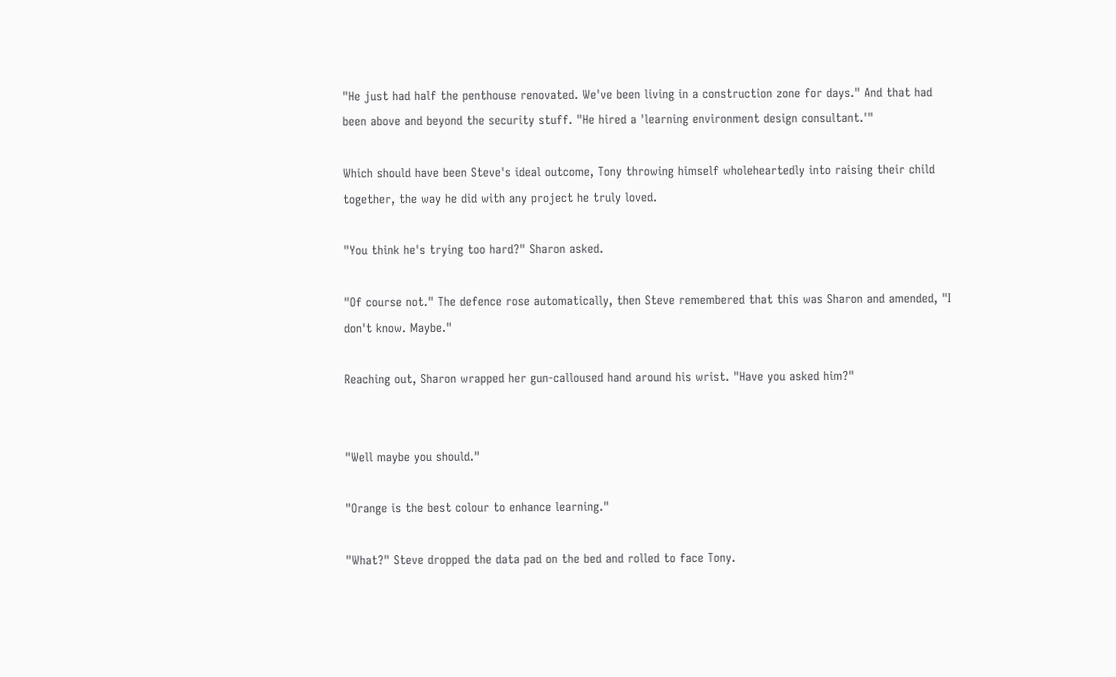"He just had half the penthouse renovated. We've been living in a construction zone for days." And that had been above and beyond the security stuff. "He hired a 'learning environment design consultant.'"

Which should have been Steve's ideal outcome, Tony throwing himself wholeheartedly into raising their child together, the way he did with any project he truly loved.

"You think he's trying too hard?" Sharon asked.

"Of course not." The defence rose automatically, then Steve remembered that this was Sharon and amended, "I don't know. Maybe."

Reaching out, Sharon wrapped her gun-calloused hand around his wrist. "Have you asked him?"


"Well maybe you should."

"Orange is the best colour to enhance learning."

"What?" Steve dropped the data pad on the bed and rolled to face Tony.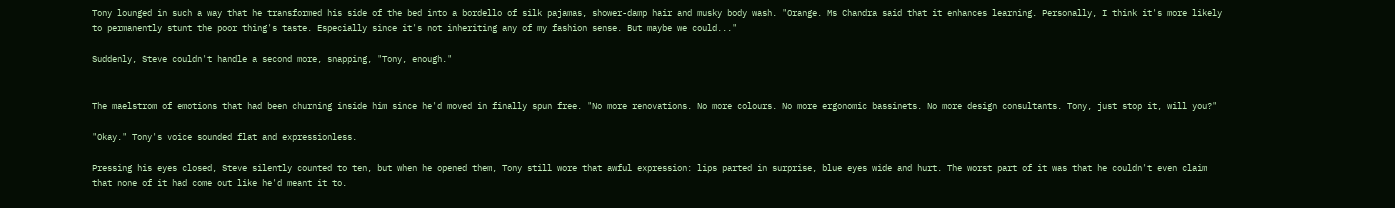Tony lounged in such a way that he transformed his side of the bed into a bordello of silk pajamas, shower-damp hair and musky body wash. "Orange. Ms Chandra said that it enhances learning. Personally, I think it's more likely to permanently stunt the poor thing's taste. Especially since it's not inheriting any of my fashion sense. But maybe we could..."

Suddenly, Steve couldn't handle a second more, snapping, "Tony, enough."


The maelstrom of emotions that had been churning inside him since he'd moved in finally spun free. "No more renovations. No more colours. No more ergonomic bassinets. No more design consultants. Tony, just stop it, will you?"

"Okay." Tony's voice sounded flat and expressionless.

Pressing his eyes closed, Steve silently counted to ten, but when he opened them, Tony still wore that awful expression: lips parted in surprise, blue eyes wide and hurt. The worst part of it was that he couldn't even claim that none of it had come out like he'd meant it to.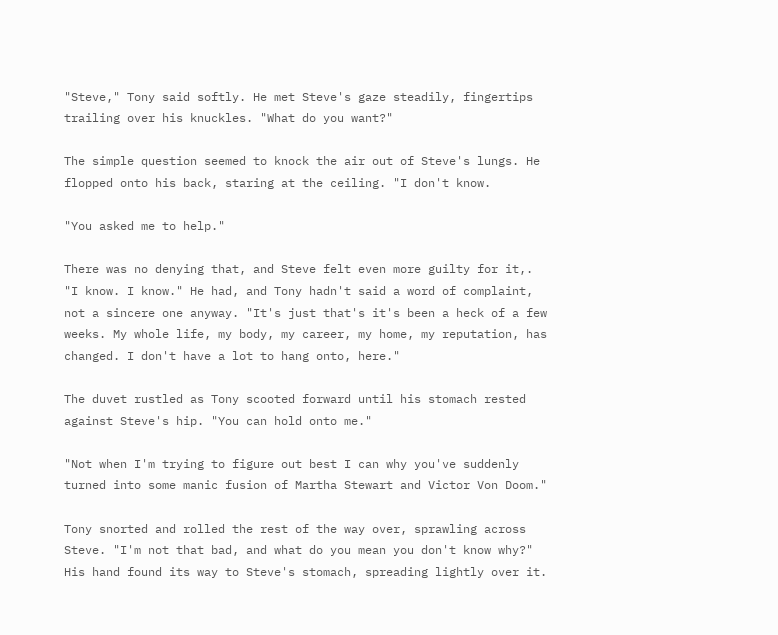"Steve," Tony said softly. He met Steve's gaze steadily, fingertips trailing over his knuckles. "What do you want?"

The simple question seemed to knock the air out of Steve's lungs. He flopped onto his back, staring at the ceiling. "I don't know.

"You asked me to help."

There was no denying that, and Steve felt even more guilty for it,. "I know. I know." He had, and Tony hadn't said a word of complaint, not a sincere one anyway. "It's just that's it's been a heck of a few weeks. My whole life, my body, my career, my home, my reputation, has changed. I don't have a lot to hang onto, here."

The duvet rustled as Tony scooted forward until his stomach rested against Steve's hip. "You can hold onto me."

"Not when I'm trying to figure out best I can why you've suddenly turned into some manic fusion of Martha Stewart and Victor Von Doom."

Tony snorted and rolled the rest of the way over, sprawling across Steve. "I'm not that bad, and what do you mean you don't know why?" His hand found its way to Steve's stomach, spreading lightly over it.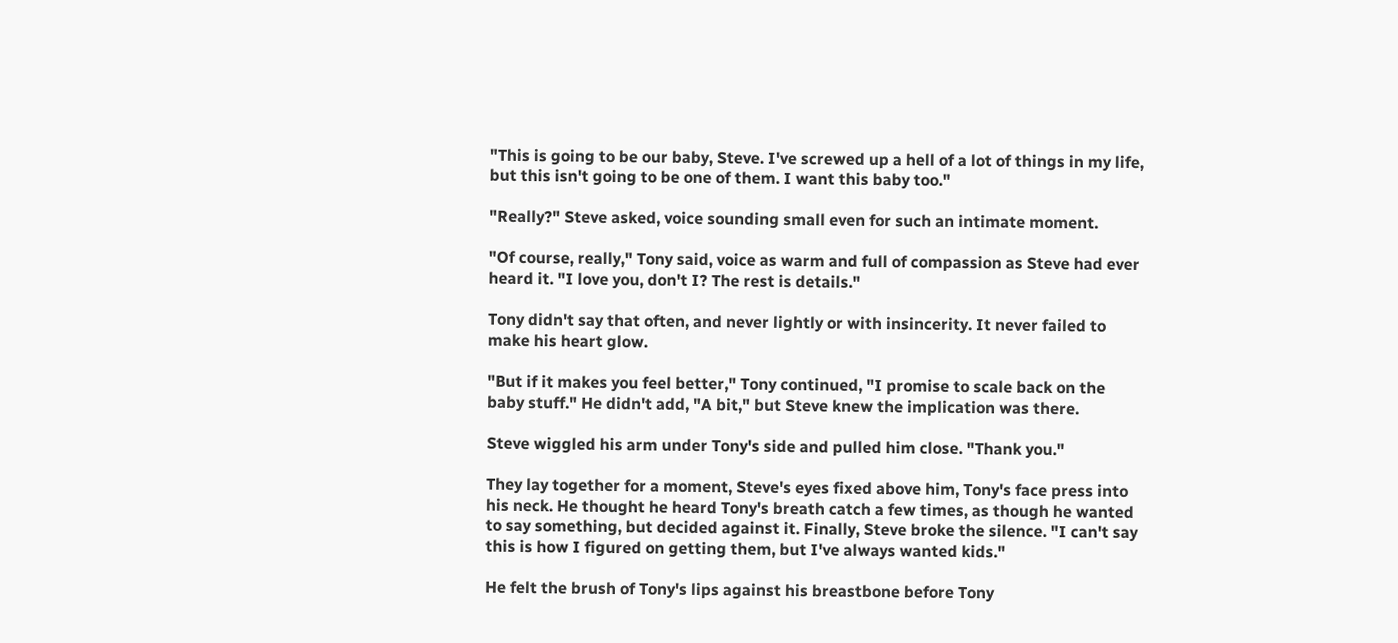"This is going to be our baby, Steve. I've screwed up a hell of a lot of things in my life, but this isn't going to be one of them. I want this baby too."

"Really?" Steve asked, voice sounding small even for such an intimate moment.

"Of course, really," Tony said, voice as warm and full of compassion as Steve had ever heard it. "I love you, don't I? The rest is details."

Tony didn't say that often, and never lightly or with insincerity. It never failed to make his heart glow.

"But if it makes you feel better," Tony continued, "I promise to scale back on the baby stuff." He didn't add, "A bit," but Steve knew the implication was there.

Steve wiggled his arm under Tony's side and pulled him close. "Thank you."

They lay together for a moment, Steve's eyes fixed above him, Tony's face press into his neck. He thought he heard Tony's breath catch a few times, as though he wanted to say something, but decided against it. Finally, Steve broke the silence. "I can't say this is how I figured on getting them, but I've always wanted kids."

He felt the brush of Tony's lips against his breastbone before Tony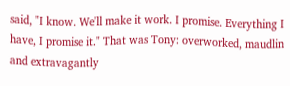said, "I know. We'll make it work. I promise. Everything I have, I promise it." That was Tony: overworked, maudlin and extravagantly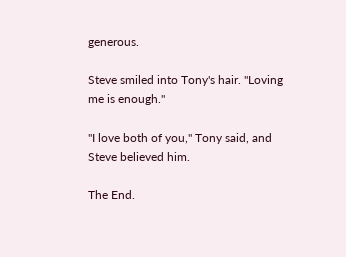generous.

Steve smiled into Tony's hair. "Loving me is enough."

"I love both of you," Tony said, and Steve believed him.

The End.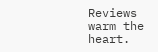Reviews warm the heart.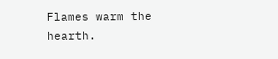Flames warm the hearth.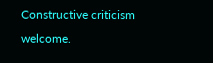Constructive criticism welcome.